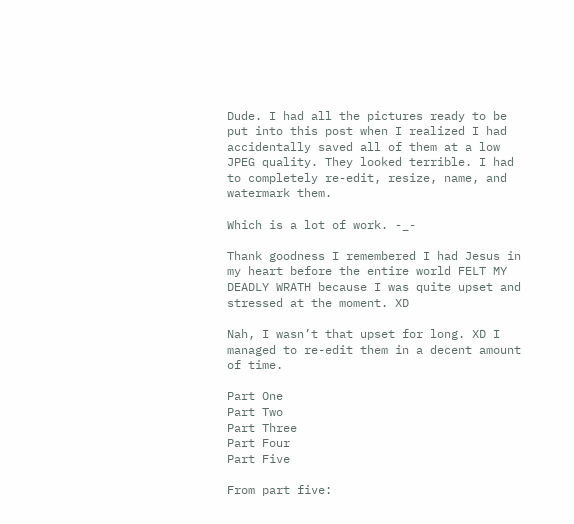Dude. I had all the pictures ready to be put into this post when I realized I had accidentally saved all of them at a low JPEG quality. They looked terrible. I had to completely re-edit, resize, name, and watermark them.

Which is a lot of work. -_-

Thank goodness I remembered I had Jesus in my heart before the entire world FELT MY DEADLY WRATH because I was quite upset and stressed at the moment. XD

Nah, I wasn’t that upset for long. XD I managed to re-edit them in a decent amount of time.

Part One
Part Two
Part Three
Part Four
Part Five

From part five: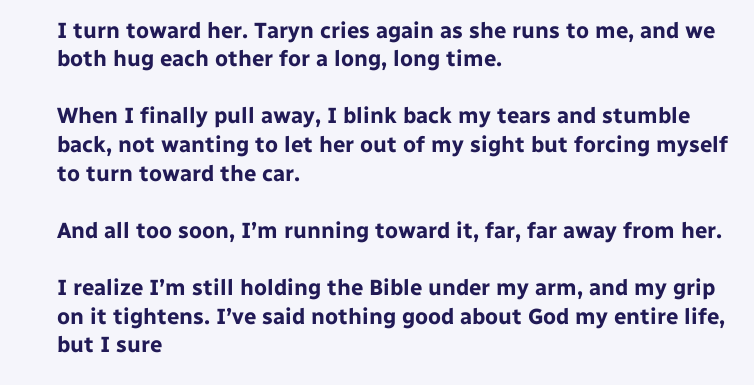I turn toward her. Taryn cries again as she runs to me, and we both hug each other for a long, long time.

When I finally pull away, I blink back my tears and stumble back, not wanting to let her out of my sight but forcing myself to turn toward the car.

And all too soon, I’m running toward it, far, far away from her.

I realize I’m still holding the Bible under my arm, and my grip on it tightens. I’ve said nothing good about God my entire life, but I sure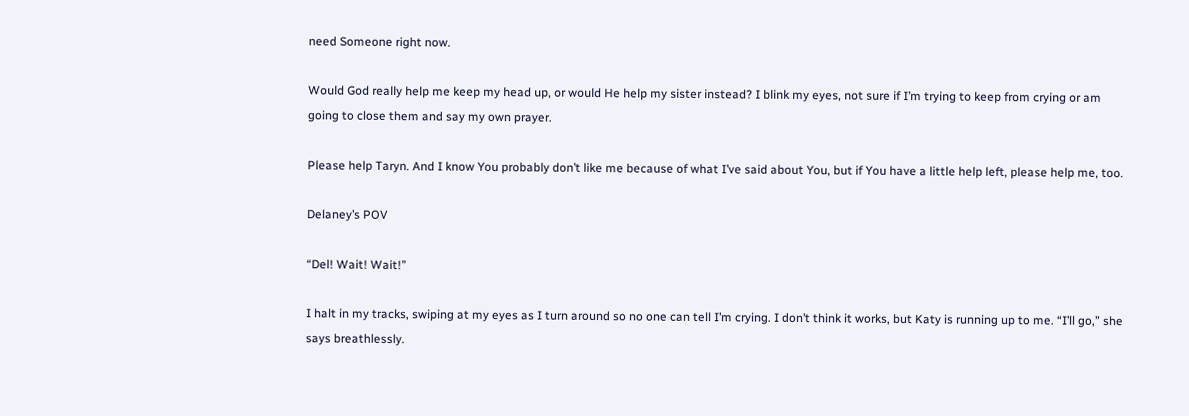need Someone right now.

Would God really help me keep my head up, or would He help my sister instead? I blink my eyes, not sure if I’m trying to keep from crying or am going to close them and say my own prayer.

Please help Taryn. And I know You probably don’t like me because of what I’ve said about You, but if You have a little help left, please help me, too.

Delaney’s POV

“Del! Wait! Wait!”

I halt in my tracks, swiping at my eyes as I turn around so no one can tell I’m crying. I don’t think it works, but Katy is running up to me. “I’ll go,” she says breathlessly.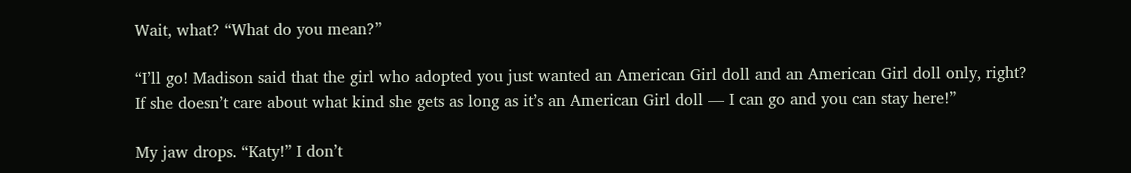Wait, what? “What do you mean?”

“I’ll go! Madison said that the girl who adopted you just wanted an American Girl doll and an American Girl doll only, right? If she doesn’t care about what kind she gets as long as it’s an American Girl doll — I can go and you can stay here!”

My jaw drops. “Katy!” I don’t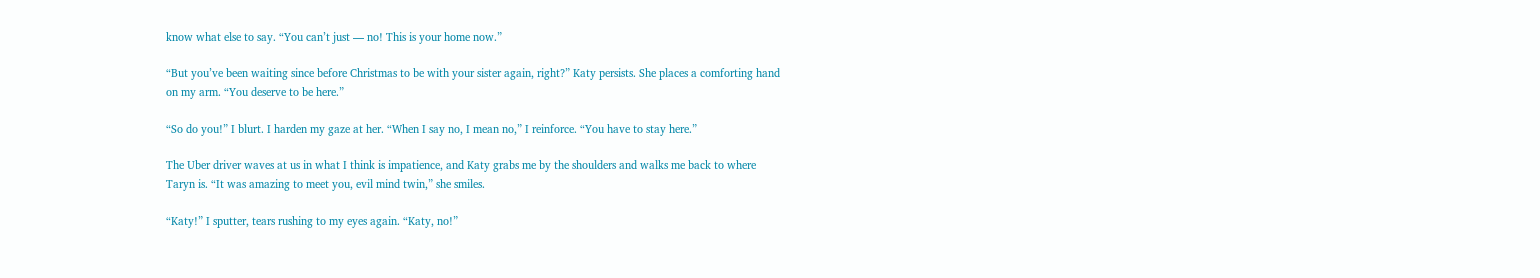know what else to say. “You can’t just — no! This is your home now.”

“But you’ve been waiting since before Christmas to be with your sister again, right?” Katy persists. She places a comforting hand on my arm. “You deserve to be here.”

“So do you!” I blurt. I harden my gaze at her. “When I say no, I mean no,” I reinforce. “You have to stay here.”

The Uber driver waves at us in what I think is impatience, and Katy grabs me by the shoulders and walks me back to where Taryn is. “It was amazing to meet you, evil mind twin,” she smiles.

“Katy!” I sputter, tears rushing to my eyes again. “Katy, no!”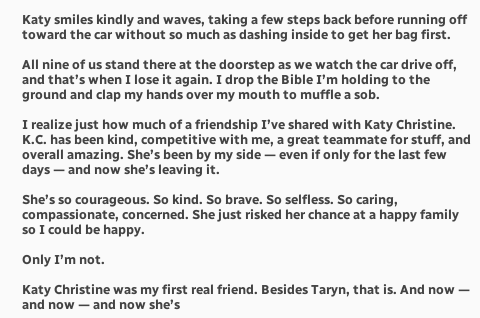Katy smiles kindly and waves, taking a few steps back before running off toward the car without so much as dashing inside to get her bag first.

All nine of us stand there at the doorstep as we watch the car drive off, and that’s when I lose it again. I drop the Bible I’m holding to the ground and clap my hands over my mouth to muffle a sob.

I realize just how much of a friendship I’ve shared with Katy Christine. K.C. has been kind, competitive with me, a great teammate for stuff, and overall amazing. She’s been by my side — even if only for the last few days — and now she’s leaving it.

She’s so courageous. So kind. So brave. So selfless. So caring, compassionate, concerned. She just risked her chance at a happy family so I could be happy.

Only I’m not.

Katy Christine was my first real friend. Besides Taryn, that is. And now — and now — and now she’s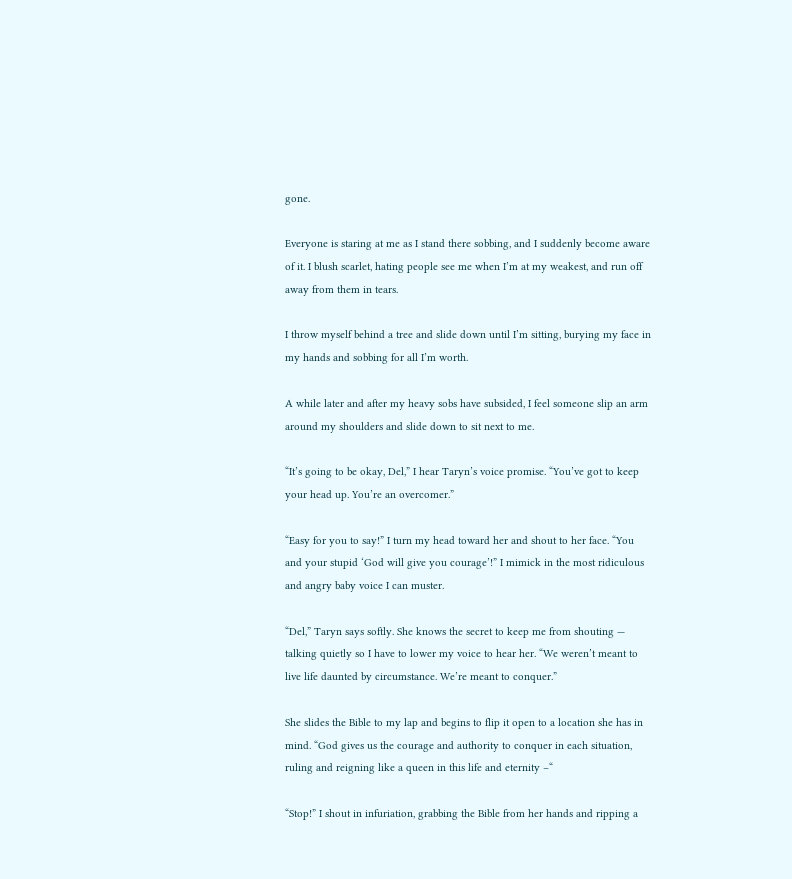gone.

Everyone is staring at me as I stand there sobbing, and I suddenly become aware of it. I blush scarlet, hating people see me when I’m at my weakest, and run off away from them in tears.

I throw myself behind a tree and slide down until I’m sitting, burying my face in my hands and sobbing for all I’m worth.

A while later and after my heavy sobs have subsided, I feel someone slip an arm around my shoulders and slide down to sit next to me.

“It’s going to be okay, Del,” I hear Taryn’s voice promise. “You’ve got to keep your head up. You’re an overcomer.”

“Easy for you to say!” I turn my head toward her and shout to her face. “You and your stupid ‘God will give you courage’!” I mimick in the most ridiculous and angry baby voice I can muster.

“Del,” Taryn says softly. She knows the secret to keep me from shouting — talking quietly so I have to lower my voice to hear her. “We weren’t meant to live life daunted by circumstance. We’re meant to conquer.”

She slides the Bible to my lap and begins to flip it open to a location she has in mind. “God gives us the courage and authority to conquer in each situation, ruling and reigning like a queen in this life and eternity –“

“Stop!” I shout in infuriation, grabbing the Bible from her hands and ripping a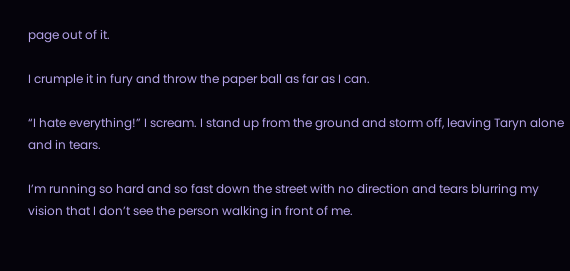page out of it.

I crumple it in fury and throw the paper ball as far as I can.

“I hate everything!” I scream. I stand up from the ground and storm off, leaving Taryn alone and in tears.

I’m running so hard and so fast down the street with no direction and tears blurring my vision that I don’t see the person walking in front of me.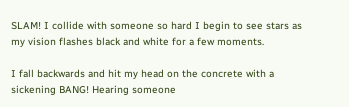SLAM! I collide with someone so hard I begin to see stars as my vision flashes black and white for a few moments.

I fall backwards and hit my head on the concrete with a sickening BANG! Hearing someone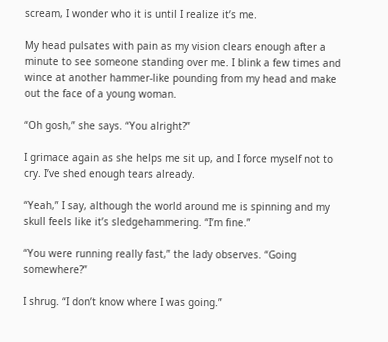scream, I wonder who it is until I realize it’s me.

My head pulsates with pain as my vision clears enough after a minute to see someone standing over me. I blink a few times and wince at another hammer-like pounding from my head and make out the face of a young woman.

“Oh gosh,” she says. “You alright?”

I grimace again as she helps me sit up, and I force myself not to cry. I’ve shed enough tears already.

“Yeah,” I say, although the world around me is spinning and my skull feels like it’s sledgehammering. “I’m fine.”

“You were running really fast,” the lady observes. “Going somewhere?”

I shrug. “I don’t know where I was going.”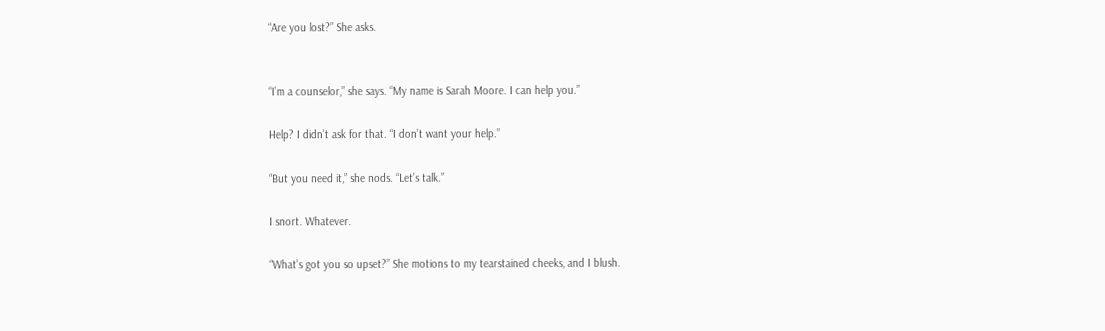“Are you lost?” She asks.


“I’m a counselor,” she says. “My name is Sarah Moore. I can help you.”

Help? I didn’t ask for that. “I don’t want your help.”

“But you need it,” she nods. “Let’s talk.”

I snort. Whatever.

“What’s got you so upset?” She motions to my tearstained cheeks, and I blush.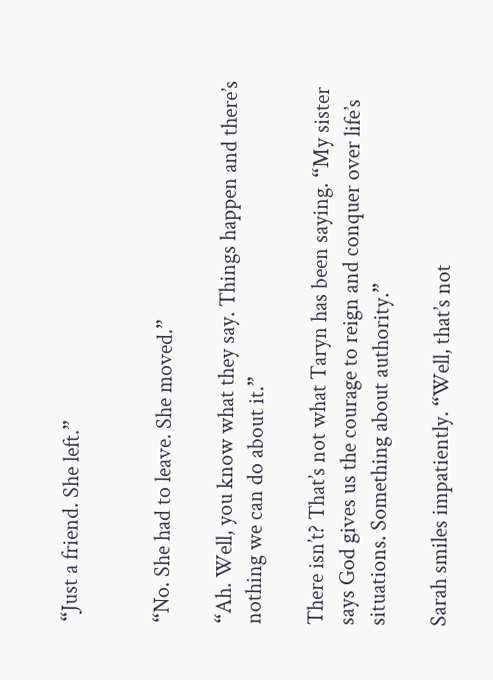“Just a friend. She left.”


“No. She had to leave. She moved.”

“Ah. Well, you know what they say. Things happen and there’s nothing we can do about it.”

There isn’t? That’s not what Taryn has been saying. “My sister says God gives us the courage to reign and conquer over life’s situations. Something about authority.”

Sarah smiles impatiently. “Well, that’s not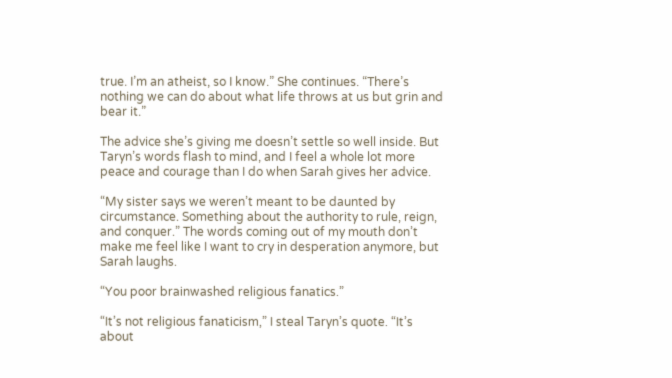true. I’m an atheist, so I know.” She continues. “There’s nothing we can do about what life throws at us but grin and bear it.”

The advice she’s giving me doesn’t settle so well inside. But Taryn’s words flash to mind, and I feel a whole lot more peace and courage than I do when Sarah gives her advice.

“My sister says we weren’t meant to be daunted by circumstance. Something about the authority to rule, reign, and conquer.” The words coming out of my mouth don’t make me feel like I want to cry in desperation anymore, but Sarah laughs.

“You poor brainwashed religious fanatics.”

“It’s not religious fanaticism,” I steal Taryn’s quote. “It’s about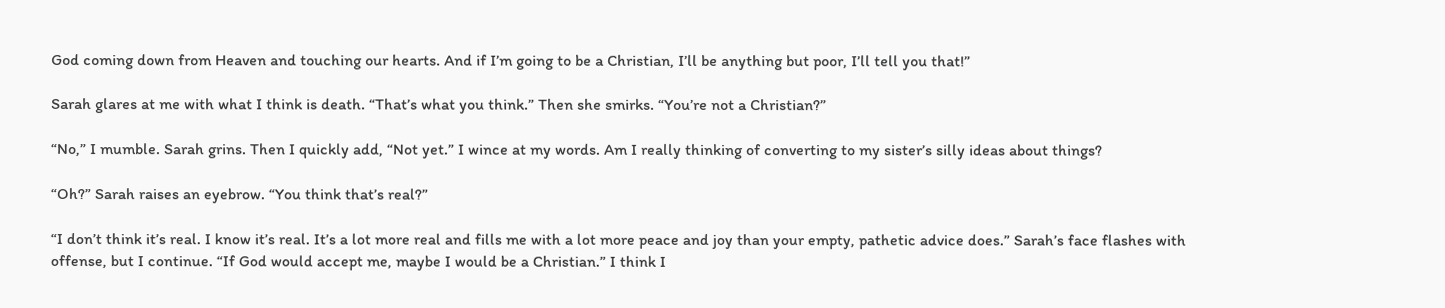God coming down from Heaven and touching our hearts. And if I’m going to be a Christian, I’ll be anything but poor, I’ll tell you that!”

Sarah glares at me with what I think is death. “That’s what you think.” Then she smirks. “You’re not a Christian?”

“No,” I mumble. Sarah grins. Then I quickly add, “Not yet.” I wince at my words. Am I really thinking of converting to my sister’s silly ideas about things?

“Oh?” Sarah raises an eyebrow. “You think that’s real?”

“I don’t think it’s real. I know it’s real. It’s a lot more real and fills me with a lot more peace and joy than your empty, pathetic advice does.” Sarah’s face flashes with offense, but I continue. “If God would accept me, maybe I would be a Christian.” I think I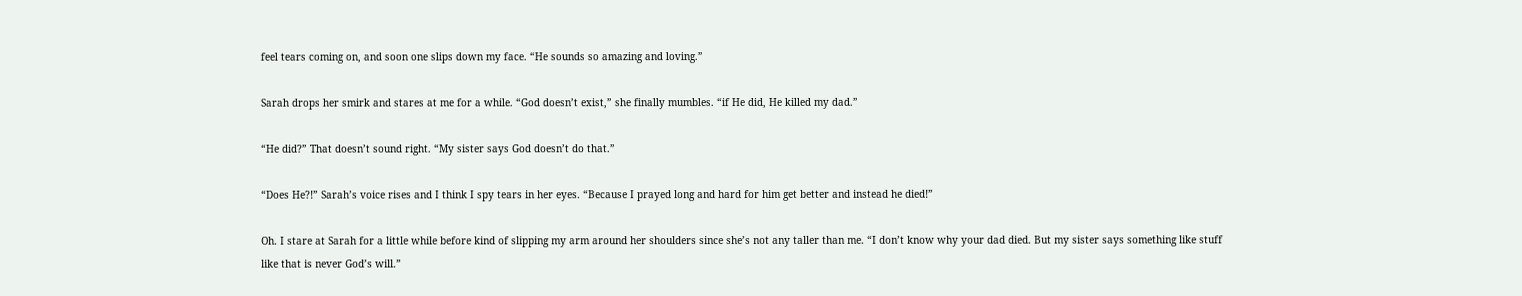feel tears coming on, and soon one slips down my face. “He sounds so amazing and loving.”

Sarah drops her smirk and stares at me for a while. “God doesn’t exist,” she finally mumbles. “if He did, He killed my dad.”

“He did?” That doesn’t sound right. “My sister says God doesn’t do that.”

“Does He?!” Sarah’s voice rises and I think I spy tears in her eyes. “Because I prayed long and hard for him get better and instead he died!”

Oh. I stare at Sarah for a little while before kind of slipping my arm around her shoulders since she’s not any taller than me. “I don’t know why your dad died. But my sister says something like stuff like that is never God’s will.”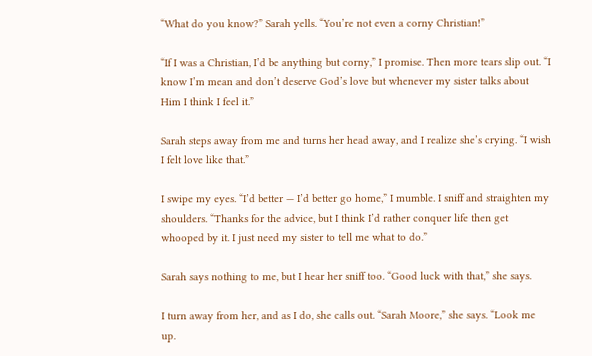“What do you know?” Sarah yells. “You’re not even a corny Christian!”

“If I was a Christian, I’d be anything but corny,” I promise. Then more tears slip out. “I know I’m mean and don’t deserve God’s love but whenever my sister talks about Him I think I feel it.”

Sarah steps away from me and turns her head away, and I realize she’s crying. “I wish I felt love like that.”

I swipe my eyes. “I’d better — I’d better go home,” I mumble. I sniff and straighten my shoulders. “Thanks for the advice, but I think I’d rather conquer life then get whooped by it. I just need my sister to tell me what to do.”

Sarah says nothing to me, but I hear her sniff too. “Good luck with that,” she says.

I turn away from her, and as I do, she calls out. “Sarah Moore,” she says. “Look me up.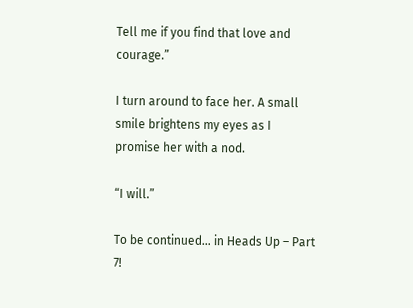Tell me if you find that love and courage.”

I turn around to face her. A small smile brightens my eyes as I promise her with a nod.

“I will.”

To be continued… in Heads Up – Part 7!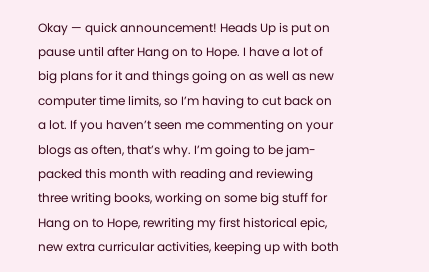Okay — quick announcement! Heads Up is put on pause until after Hang on to Hope. I have a lot of big plans for it and things going on as well as new computer time limits, so I’m having to cut back on a lot. If you haven’t seen me commenting on your blogs as often, that’s why. I’m going to be jam-packed this month with reading and reviewing three writing books, working on some big stuff for Hang on to Hope, rewriting my first historical epic, new extra curricular activities, keeping up with both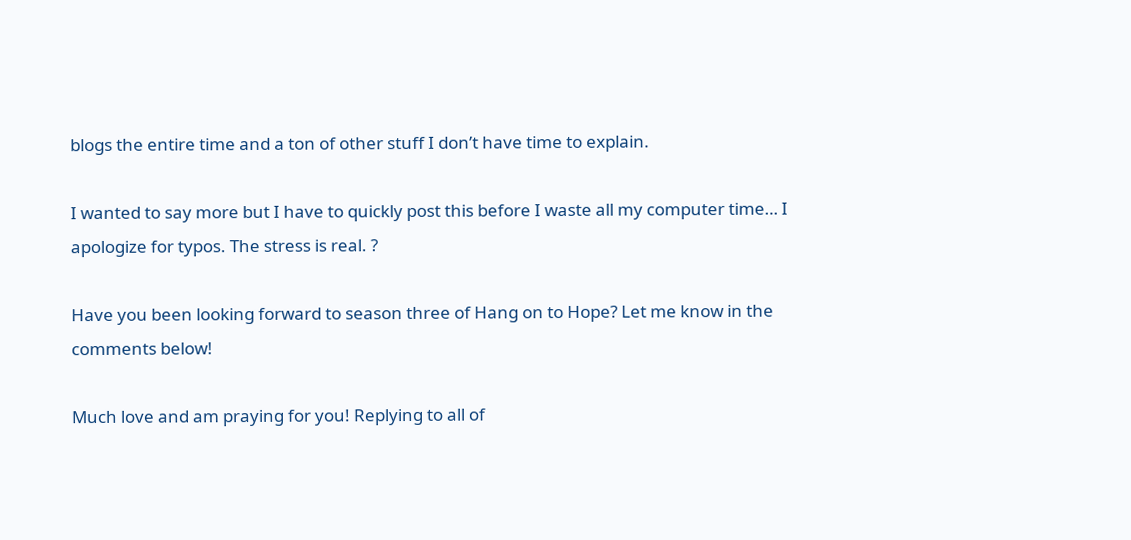blogs the entire time and a ton of other stuff I don’t have time to explain.

I wanted to say more but I have to quickly post this before I waste all my computer time… I apologize for typos. The stress is real. ?

Have you been looking forward to season three of Hang on to Hope? Let me know in the comments below!

Much love and am praying for you! Replying to all of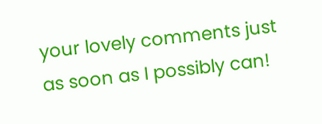your lovely comments just as soon as I possibly can!